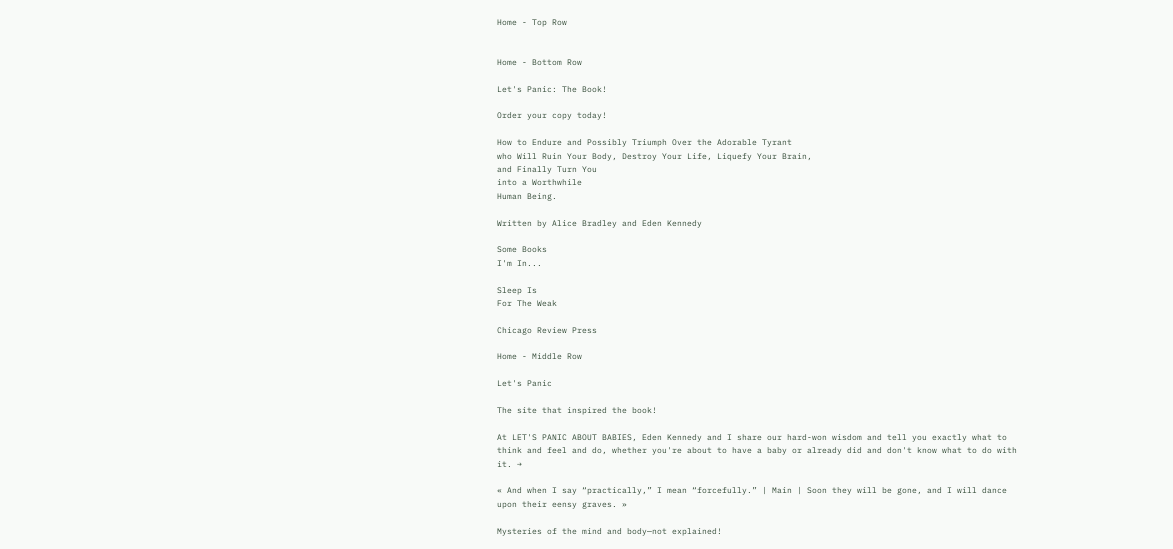Home - Top Row


Home - Bottom Row

Let's Panic: The Book!

Order your copy today!

How to Endure and Possibly Triumph Over the Adorable Tyrant
who Will Ruin Your Body, Destroy Your Life, Liquefy Your Brain,
and Finally Turn You
into a Worthwhile
Human Being.

Written by Alice Bradley and Eden Kennedy

Some Books
I'm In...

Sleep Is
For The Weak

Chicago Review Press

Home - Middle Row

Let's Panic

The site that inspired the book!

At LET'S PANIC ABOUT BABIES, Eden Kennedy and I share our hard-won wisdom and tell you exactly what to think and feel and do, whether you're about to have a baby or already did and don't know what to do with it. →

« And when I say “practically,” I mean “forcefully.” | Main | Soon they will be gone, and I will dance upon their eensy graves. »

Mysteries of the mind and body—not explained!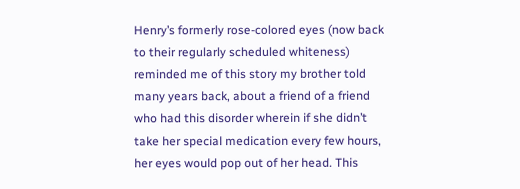Henry’s formerly rose-colored eyes (now back to their regularly scheduled whiteness) reminded me of this story my brother told many years back, about a friend of a friend who had this disorder wherein if she didn’t take her special medication every few hours, her eyes would pop out of her head. This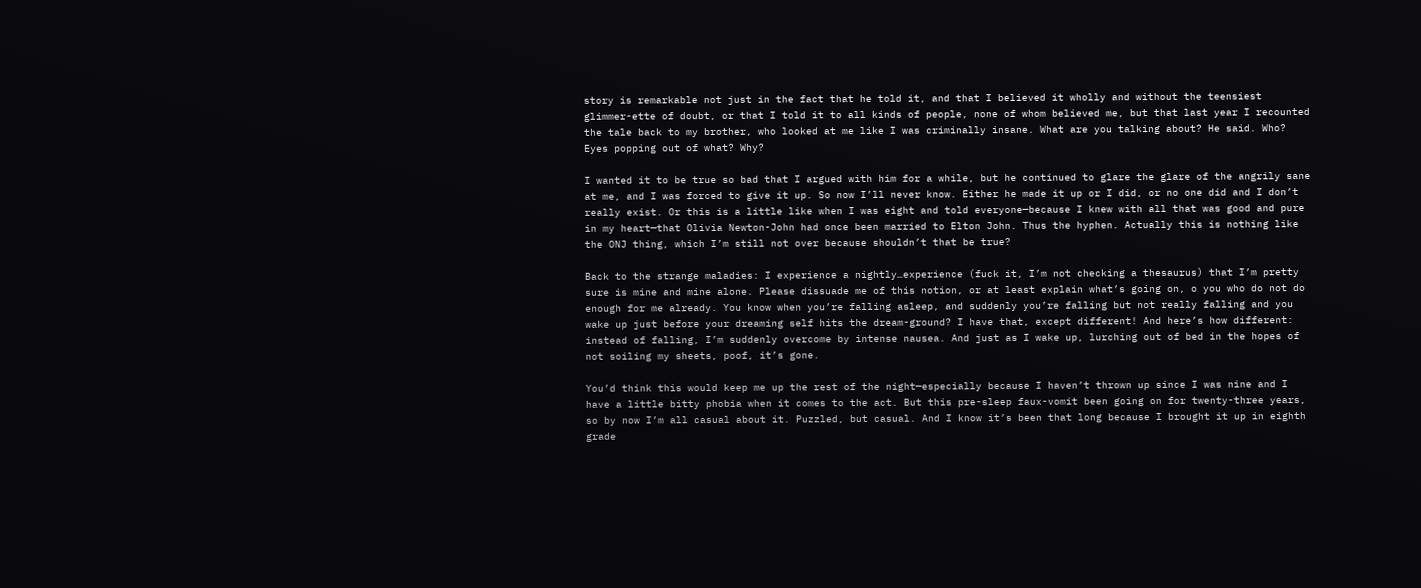story is remarkable not just in the fact that he told it, and that I believed it wholly and without the teensiest glimmer-ette of doubt, or that I told it to all kinds of people, none of whom believed me, but that last year I recounted the tale back to my brother, who looked at me like I was criminally insane. What are you talking about? He said. Who? Eyes popping out of what? Why?

I wanted it to be true so bad that I argued with him for a while, but he continued to glare the glare of the angrily sane at me, and I was forced to give it up. So now I’ll never know. Either he made it up or I did, or no one did and I don’t really exist. Or this is a little like when I was eight and told everyone—because I knew with all that was good and pure in my heart—that Olivia Newton-John had once been married to Elton John. Thus the hyphen. Actually this is nothing like the ONJ thing, which I’m still not over because shouldn’t that be true?

Back to the strange maladies: I experience a nightly…experience (fuck it, I’m not checking a thesaurus) that I’m pretty sure is mine and mine alone. Please dissuade me of this notion, or at least explain what’s going on, o you who do not do enough for me already. You know when you’re falling asleep, and suddenly you’re falling but not really falling and you wake up just before your dreaming self hits the dream-ground? I have that, except different! And here’s how different: instead of falling, I’m suddenly overcome by intense nausea. And just as I wake up, lurching out of bed in the hopes of not soiling my sheets, poof, it’s gone.

You’d think this would keep me up the rest of the night—especially because I haven’t thrown up since I was nine and I have a little bitty phobia when it comes to the act. But this pre-sleep faux-vomit been going on for twenty-three years, so by now I’m all casual about it. Puzzled, but casual. And I know it’s been that long because I brought it up in eighth grade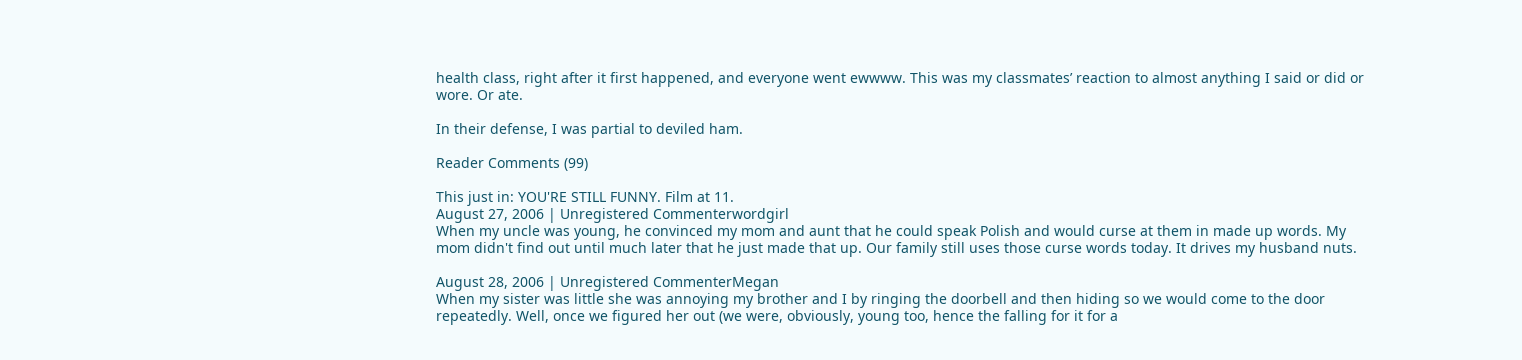health class, right after it first happened, and everyone went ewwww. This was my classmates’ reaction to almost anything I said or did or wore. Or ate.

In their defense, I was partial to deviled ham.

Reader Comments (99)

This just in: YOU'RE STILL FUNNY. Film at 11.
August 27, 2006 | Unregistered Commenterwordgirl
When my uncle was young, he convinced my mom and aunt that he could speak Polish and would curse at them in made up words. My mom didn't find out until much later that he just made that up. Our family still uses those curse words today. It drives my husband nuts.

August 28, 2006 | Unregistered CommenterMegan
When my sister was little she was annoying my brother and I by ringing the doorbell and then hiding so we would come to the door repeatedly. Well, once we figured her out (we were, obviously, young too, hence the falling for it for a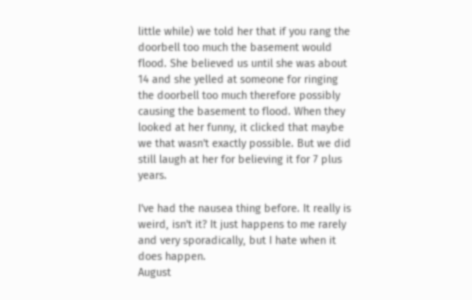little while) we told her that if you rang the doorbell too much the basement would flood. She believed us until she was about 14 and she yelled at someone for ringing the doorbell too much therefore possibly causing the basement to flood. When they looked at her funny, it clicked that maybe we that wasn't exactly possible. But we did still laugh at her for believing it for 7 plus years.

I've had the nausea thing before. It really is weird, isn't it? It just happens to me rarely and very sporadically, but I hate when it does happen.
August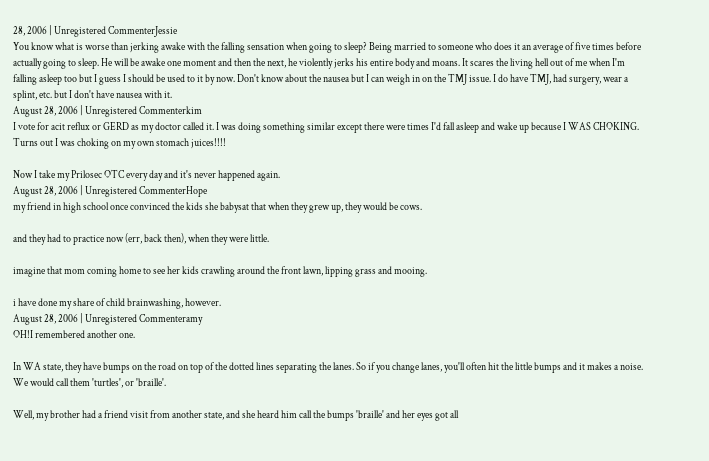28, 2006 | Unregistered CommenterJessie
You know what is worse than jerking awake with the falling sensation when going to sleep? Being married to someone who does it an average of five times before actually going to sleep. He will be awake one moment and then the next, he violently jerks his entire body and moans. It scares the living hell out of me when I'm falling asleep too but I guess I should be used to it by now. Don't know about the nausea but I can weigh in on the TMJ issue. I do have TMJ, had surgery, wear a splint, etc. but I don't have nausea with it.
August 28, 2006 | Unregistered Commenterkim
I vote for acit reflux or GERD as my doctor called it. I was doing something similar except there were times I'd fall asleep and wake up because I WAS CHOKING. Turns out I was choking on my own stomach juices!!!!

Now I take my Prilosec OTC every day and it's never happened again.
August 28, 2006 | Unregistered CommenterHope
my friend in high school once convinced the kids she babysat that when they grew up, they would be cows.

and they had to practice now (err, back then), when they were little.

imagine that mom coming home to see her kids crawling around the front lawn, lipping grass and mooing.

i have done my share of child brainwashing, however.
August 28, 2006 | Unregistered Commenteramy
OH!I remembered another one.

In WA state, they have bumps on the road on top of the dotted lines separating the lanes. So if you change lanes, you'll often hit the little bumps and it makes a noise. We would call them 'turtles', or 'braille'.

Well, my brother had a friend visit from another state, and she heard him call the bumps 'braille' and her eyes got all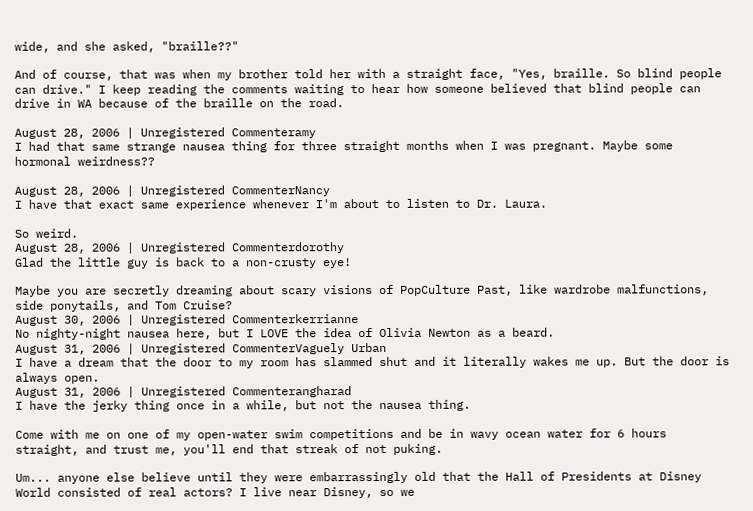wide, and she asked, "braille??"

And of course, that was when my brother told her with a straight face, "Yes, braille. So blind people can drive." I keep reading the comments waiting to hear how someone believed that blind people can drive in WA because of the braille on the road.

August 28, 2006 | Unregistered Commenteramy
I had that same strange nausea thing for three straight months when I was pregnant. Maybe some hormonal weirdness??

August 28, 2006 | Unregistered CommenterNancy
I have that exact same experience whenever I'm about to listen to Dr. Laura.

So weird.
August 28, 2006 | Unregistered Commenterdorothy
Glad the little guy is back to a non-crusty eye!

Maybe you are secretly dreaming about scary visions of PopCulture Past, like wardrobe malfunctions, side ponytails, and Tom Cruise?
August 30, 2006 | Unregistered Commenterkerrianne
No nighty-night nausea here, but I LOVE the idea of Olivia Newton as a beard.
August 31, 2006 | Unregistered CommenterVaguely Urban
I have a dream that the door to my room has slammed shut and it literally wakes me up. But the door is always open.
August 31, 2006 | Unregistered Commenterangharad
I have the jerky thing once in a while, but not the nausea thing.

Come with me on one of my open-water swim competitions and be in wavy ocean water for 6 hours straight, and trust me, you'll end that streak of not puking.

Um... anyone else believe until they were embarrassingly old that the Hall of Presidents at Disney World consisted of real actors? I live near Disney, so we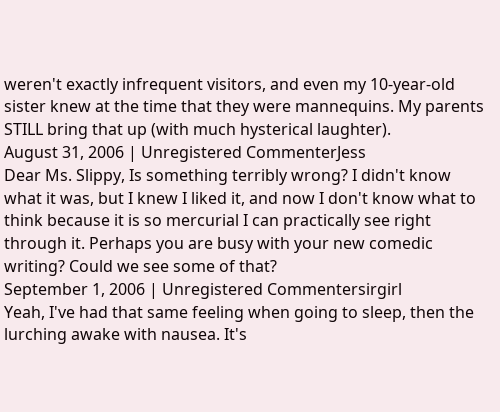weren't exactly infrequent visitors, and even my 10-year-old sister knew at the time that they were mannequins. My parents STILL bring that up (with much hysterical laughter).
August 31, 2006 | Unregistered CommenterJess
Dear Ms. Slippy, Is something terribly wrong? I didn't know what it was, but I knew I liked it, and now I don't know what to think because it is so mercurial I can practically see right through it. Perhaps you are busy with your new comedic writing? Could we see some of that?
September 1, 2006 | Unregistered Commentersirgirl
Yeah, I've had that same feeling when going to sleep, then the lurching awake with nausea. It's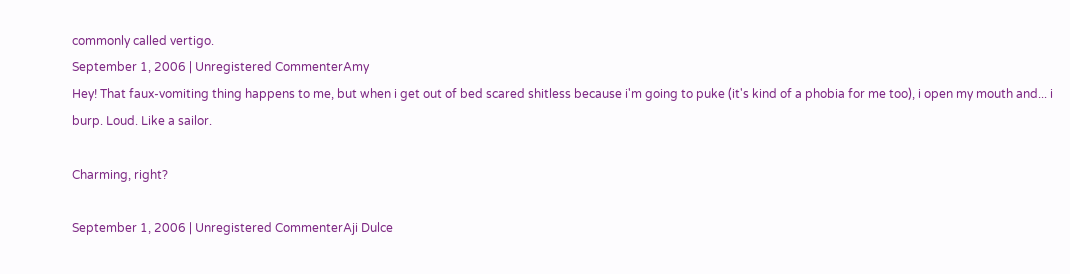commonly called vertigo.
September 1, 2006 | Unregistered CommenterAmy
Hey! That faux-vomiting thing happens to me, but when i get out of bed scared shitless because i'm going to puke (it's kind of a phobia for me too), i open my mouth and... i burp. Loud. Like a sailor.

Charming, right?

September 1, 2006 | Unregistered CommenterAji Dulce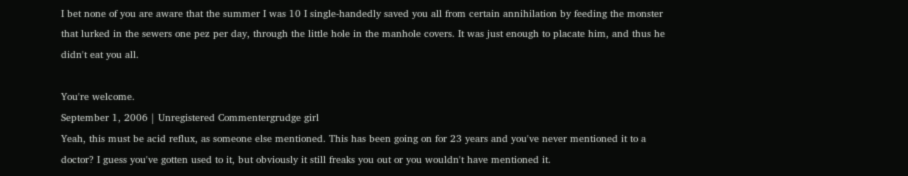I bet none of you are aware that the summer I was 10 I single-handedly saved you all from certain annihilation by feeding the monster that lurked in the sewers one pez per day, through the little hole in the manhole covers. It was just enough to placate him, and thus he didn't eat you all.

You're welcome.
September 1, 2006 | Unregistered Commentergrudge girl
Yeah, this must be acid reflux, as someone else mentioned. This has been going on for 23 years and you've never mentioned it to a doctor? I guess you've gotten used to it, but obviously it still freaks you out or you wouldn't have mentioned it.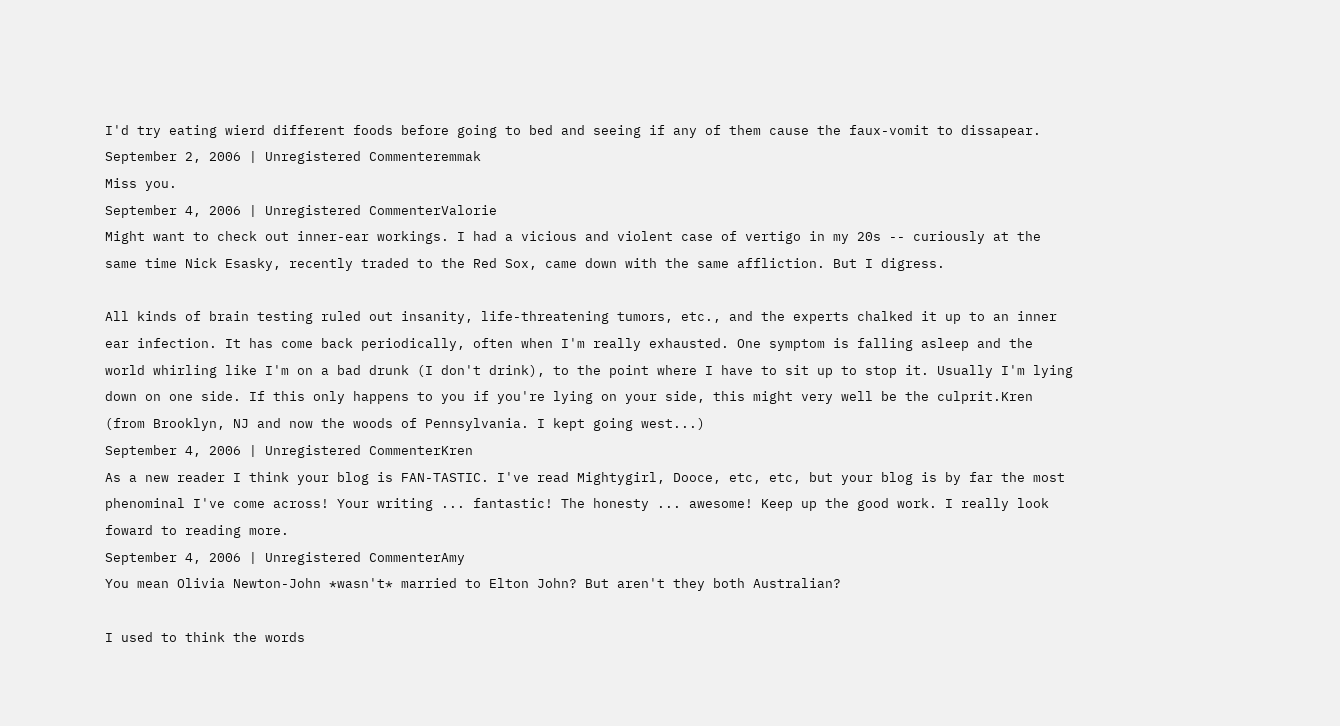I'd try eating wierd different foods before going to bed and seeing if any of them cause the faux-vomit to dissapear.
September 2, 2006 | Unregistered Commenteremmak
Miss you.
September 4, 2006 | Unregistered CommenterValorie
Might want to check out inner-ear workings. I had a vicious and violent case of vertigo in my 20s -- curiously at the same time Nick Esasky, recently traded to the Red Sox, came down with the same affliction. But I digress.

All kinds of brain testing ruled out insanity, life-threatening tumors, etc., and the experts chalked it up to an inner ear infection. It has come back periodically, often when I'm really exhausted. One symptom is falling asleep and the world whirling like I'm on a bad drunk (I don't drink), to the point where I have to sit up to stop it. Usually I'm lying down on one side. If this only happens to you if you're lying on your side, this might very well be the culprit.Kren (from Brooklyn, NJ and now the woods of Pennsylvania. I kept going west...)
September 4, 2006 | Unregistered CommenterKren
As a new reader I think your blog is FAN-TASTIC. I've read Mightygirl, Dooce, etc, etc, but your blog is by far the most phenominal I've come across! Your writing ... fantastic! The honesty ... awesome! Keep up the good work. I really look foward to reading more.
September 4, 2006 | Unregistered CommenterAmy
You mean Olivia Newton-John *wasn't* married to Elton John? But aren't they both Australian?

I used to think the words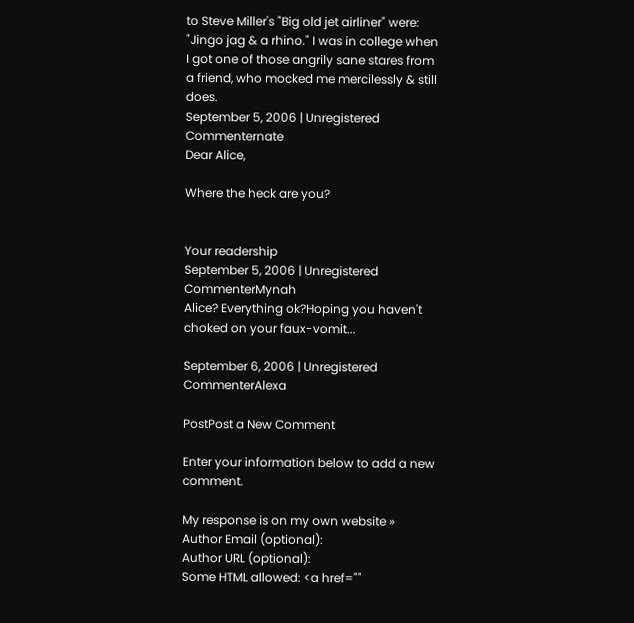to Steve Miller's "Big old jet airliner" were: "Jingo jag & a rhino." I was in college when I got one of those angrily sane stares from a friend, who mocked me mercilessly & still does.
September 5, 2006 | Unregistered Commenternate
Dear Alice,

Where the heck are you?


Your readership
September 5, 2006 | Unregistered CommenterMynah
Alice? Everything ok?Hoping you haven't choked on your faux-vomit...

September 6, 2006 | Unregistered CommenterAlexa

PostPost a New Comment

Enter your information below to add a new comment.

My response is on my own website »
Author Email (optional):
Author URL (optional):
Some HTML allowed: <a href=""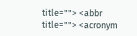title=""> <abbr title=""> <acronym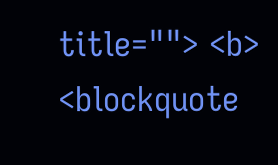title=""> <b> <blockquote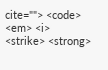cite=""> <code> <em> <i> <strike> <strong>